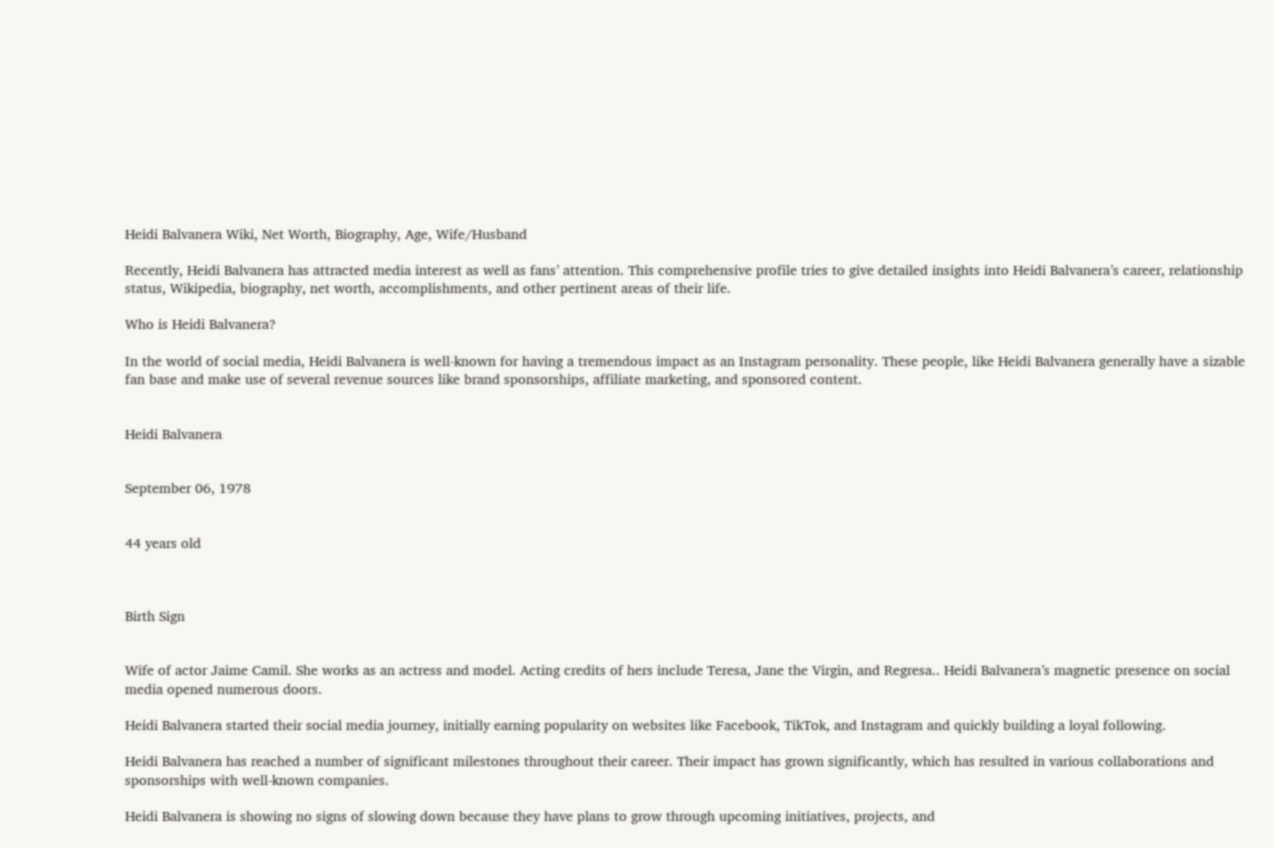Heidi Balvanera Wiki, Net Worth, Biography, Age, Wife/Husband

Recently, Heidi Balvanera has attracted media interest as well as fans’ attention. This comprehensive profile tries to give detailed insights into Heidi Balvanera’s career, relationship status, Wikipedia, biography, net worth, accomplishments, and other pertinent areas of their life.

Who is Heidi Balvanera?

In the world of social media, Heidi Balvanera is well-known for having a tremendous impact as an Instagram personality. These people, like Heidi Balvanera generally have a sizable fan base and make use of several revenue sources like brand sponsorships, affiliate marketing, and sponsored content.


Heidi Balvanera


September 06, 1978


44 years old



Birth Sign


Wife of actor Jaime Camil. She works as an actress and model. Acting credits of hers include Teresa, Jane the Virgin, and Regresa.. Heidi Balvanera’s magnetic presence on social media opened numerous doors.

Heidi Balvanera started their social media journey, initially earning popularity on websites like Facebook, TikTok, and Instagram and quickly building a loyal following.

Heidi Balvanera has reached a number of significant milestones throughout their career. Their impact has grown significantly, which has resulted in various collaborations and sponsorships with well-known companies.

Heidi Balvanera is showing no signs of slowing down because they have plans to grow through upcoming initiatives, projects, and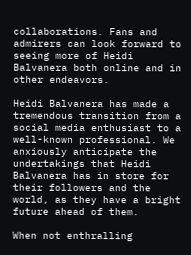collaborations. Fans and admirers can look forward to seeing more of Heidi Balvanera both online and in other endeavors.

Heidi Balvanera has made a tremendous transition from a social media enthusiast to a well-known professional. We anxiously anticipate the undertakings that Heidi Balvanera has in store for their followers and the world, as they have a bright future ahead of them.

When not enthralling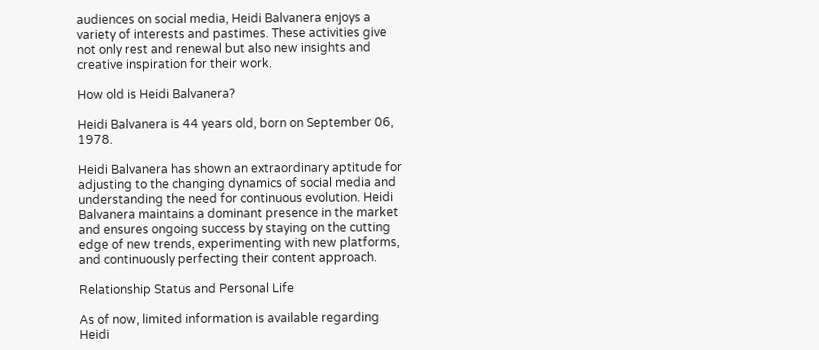audiences on social media, Heidi Balvanera enjoys a variety of interests and pastimes. These activities give not only rest and renewal but also new insights and creative inspiration for their work.

How old is Heidi Balvanera?

Heidi Balvanera is 44 years old, born on September 06, 1978.

Heidi Balvanera has shown an extraordinary aptitude for adjusting to the changing dynamics of social media and understanding the need for continuous evolution. Heidi Balvanera maintains a dominant presence in the market and ensures ongoing success by staying on the cutting edge of new trends, experimenting with new platforms, and continuously perfecting their content approach.

Relationship Status and Personal Life

As of now, limited information is available regarding Heidi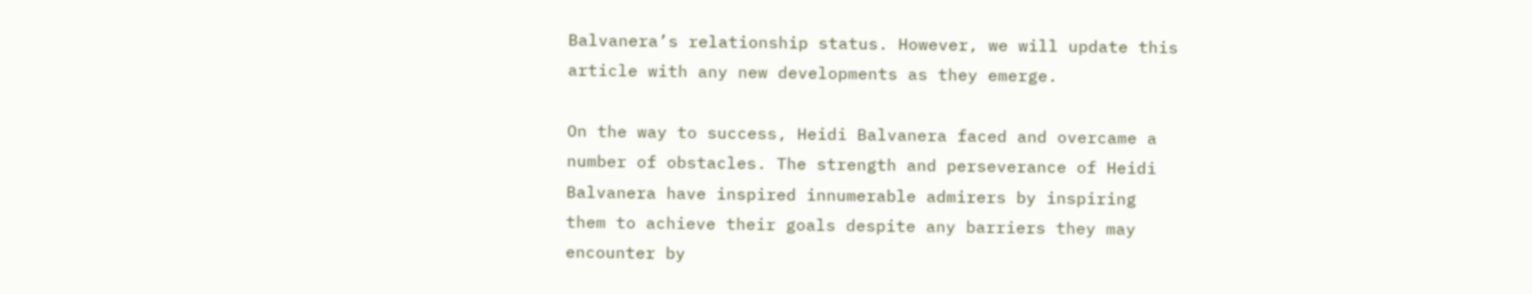Balvanera’s relationship status. However, we will update this article with any new developments as they emerge.

On the way to success, Heidi Balvanera faced and overcame a number of obstacles. The strength and perseverance of Heidi Balvanera have inspired innumerable admirers by inspiring them to achieve their goals despite any barriers they may encounter by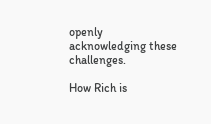openly acknowledging these challenges.

How Rich is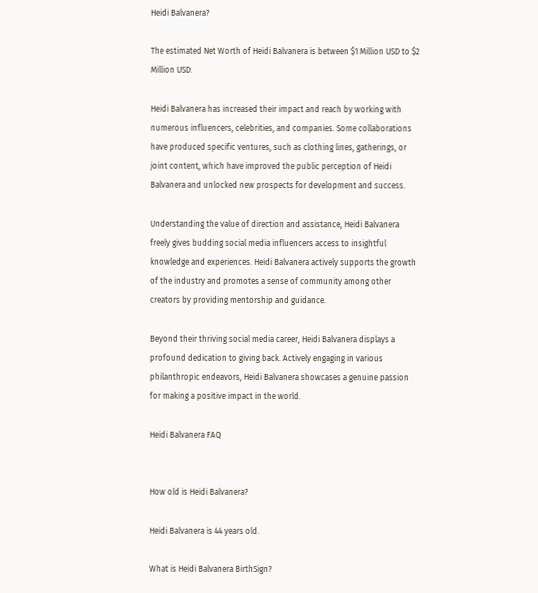Heidi Balvanera?

The estimated Net Worth of Heidi Balvanera is between $1 Million USD to $2 Million USD.

Heidi Balvanera has increased their impact and reach by working with numerous influencers, celebrities, and companies. Some collaborations have produced specific ventures, such as clothing lines, gatherings, or joint content, which have improved the public perception of Heidi Balvanera and unlocked new prospects for development and success.

Understanding the value of direction and assistance, Heidi Balvanera freely gives budding social media influencers access to insightful knowledge and experiences. Heidi Balvanera actively supports the growth of the industry and promotes a sense of community among other creators by providing mentorship and guidance.

Beyond their thriving social media career, Heidi Balvanera displays a profound dedication to giving back. Actively engaging in various philanthropic endeavors, Heidi Balvanera showcases a genuine passion for making a positive impact in the world.

Heidi Balvanera FAQ


How old is Heidi Balvanera?

Heidi Balvanera is 44 years old.

What is Heidi Balvanera BirthSign?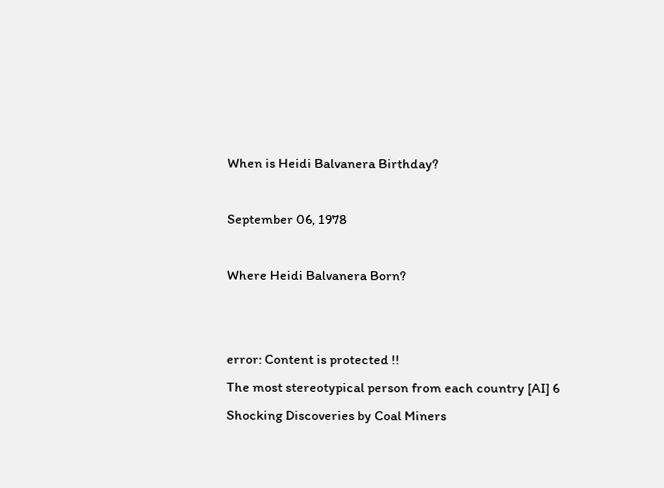When is Heidi Balvanera Birthday?

September 06, 1978

Where Heidi Balvanera Born?


error: Content is protected !!
The most stereotypical person from each country [AI] 6 Shocking Discoveries by Coal Miners